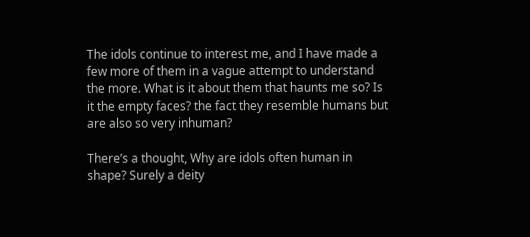The idols continue to interest me, and I have made a few more of them in a vague attempt to understand the more. What is it about them that haunts me so? Is it the empty faces? the fact they resemble humans but are also so very inhuman?

There’s a thought, Why are idols often human in shape? Surely a deity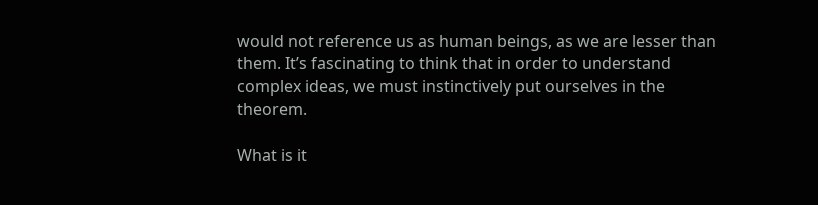would not reference us as human beings, as we are lesser than them. It’s fascinating to think that in order to understand complex ideas, we must instinctively put ourselves in the theorem.

What is it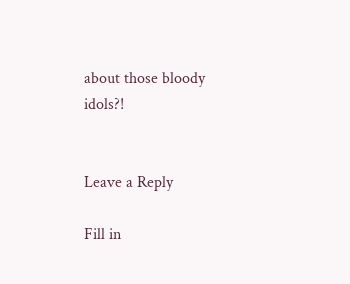about those bloody idols?!


Leave a Reply

Fill in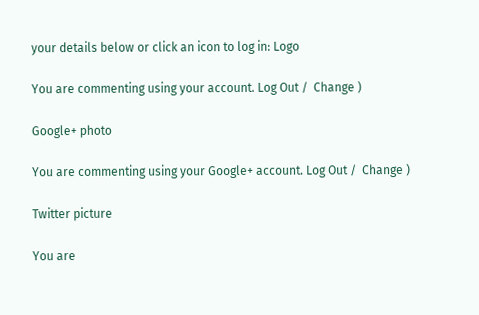your details below or click an icon to log in: Logo

You are commenting using your account. Log Out /  Change )

Google+ photo

You are commenting using your Google+ account. Log Out /  Change )

Twitter picture

You are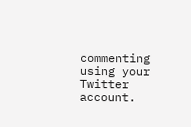commenting using your Twitter account.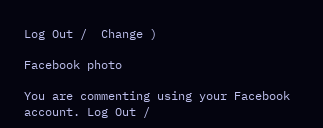Log Out /  Change )

Facebook photo

You are commenting using your Facebook account. Log Out /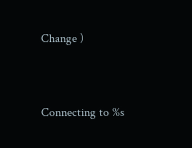Change )


Connecting to %s